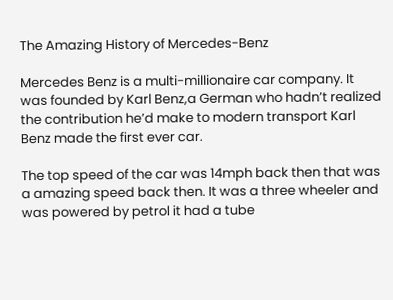The Amazing History of Mercedes-Benz

Mercedes Benz is a multi-millionaire car company. It was founded by Karl Benz,a German who hadn’t realized the contribution he’d make to modern transport Karl Benz made the first ever car.

The top speed of the car was 14mph back then that was a amazing speed back then. It was a three wheeler and was powered by petrol it had a tube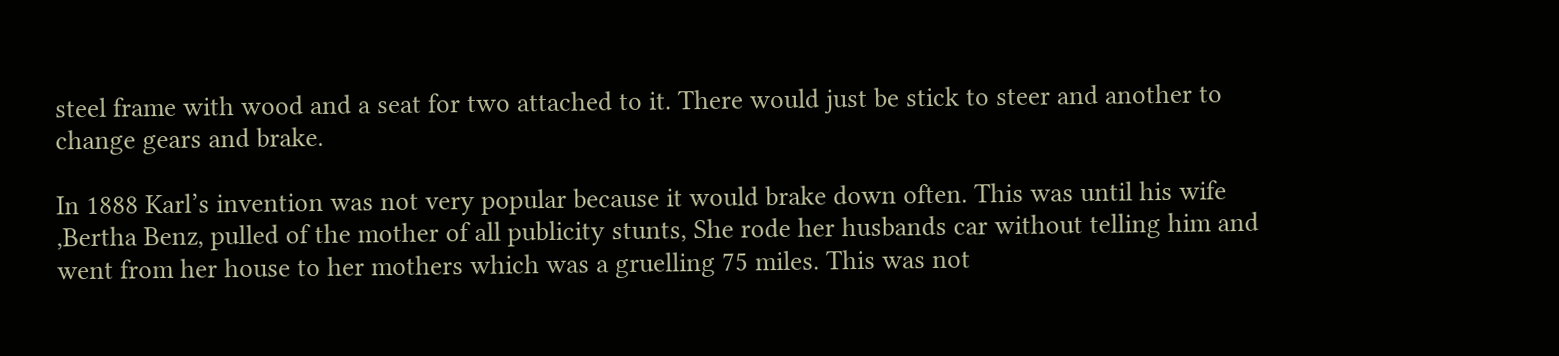steel frame with wood and a seat for two attached to it. There would just be stick to steer and another to change gears and brake.

In 1888 Karl’s invention was not very popular because it would brake down often. This was until his wife ,Bertha Benz, pulled of the mother of all publicity stunts, She rode her husbands car without telling him and went from her house to her mothers which was a gruelling 75 miles. This was not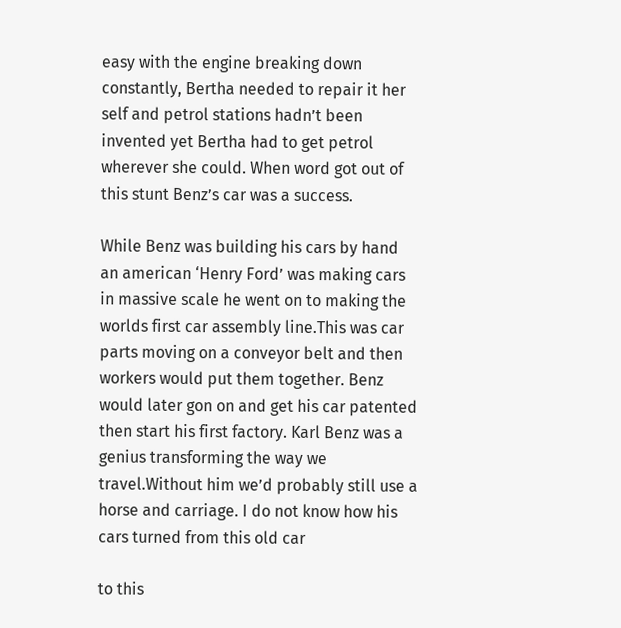easy with the engine breaking down constantly, Bertha needed to repair it her self and petrol stations hadn’t been invented yet Bertha had to get petrol wherever she could. When word got out of this stunt Benz’s car was a success.

While Benz was building his cars by hand an american ‘Henry Ford’ was making cars in massive scale he went on to making the worlds first car assembly line.This was car parts moving on a conveyor belt and then workers would put them together. Benz would later gon on and get his car patented then start his first factory. Karl Benz was a genius transforming the way we travel.Without him we’d probably still use a horse and carriage. I do not know how his cars turned from this old car

to this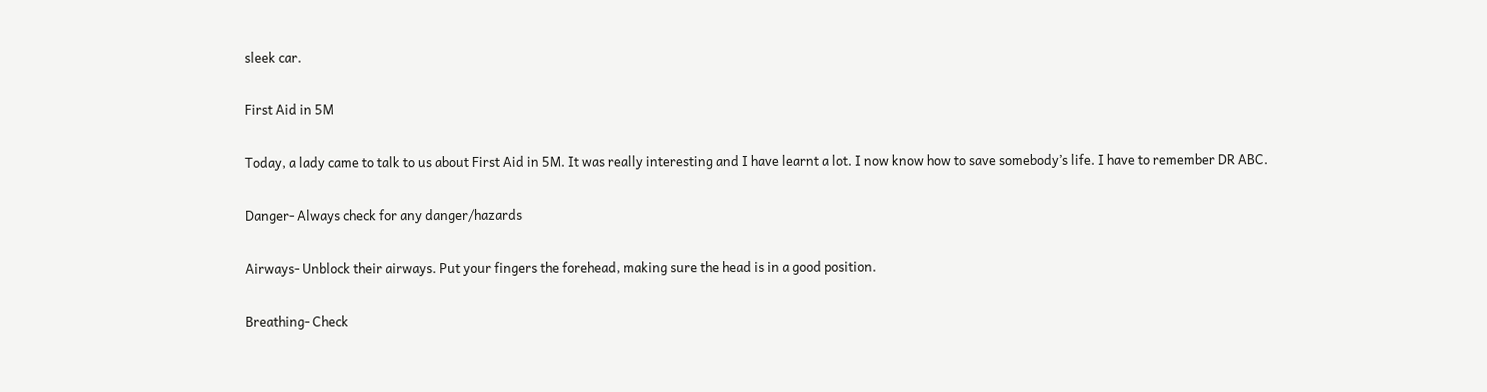sleek car.

First Aid in 5M

Today, a lady came to talk to us about First Aid in 5M. It was really interesting and I have learnt a lot. I now know how to save somebody’s life. I have to remember DR ABC.

Danger- Always check for any danger/hazards

Airways- Unblock their airways. Put your fingers the forehead, making sure the head is in a good position.

Breathing- Check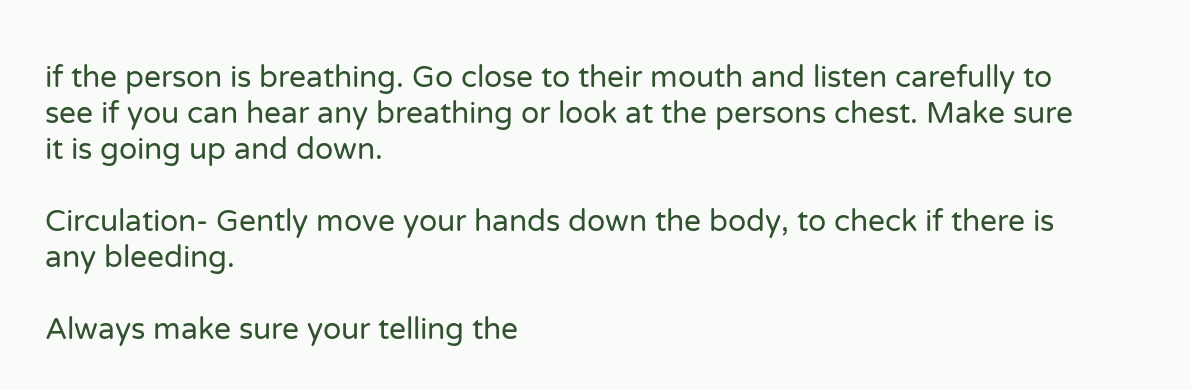if the person is breathing. Go close to their mouth and listen carefully to see if you can hear any breathing or look at the persons chest. Make sure it is going up and down.

Circulation- Gently move your hands down the body, to check if there is any bleeding.

Always make sure your telling the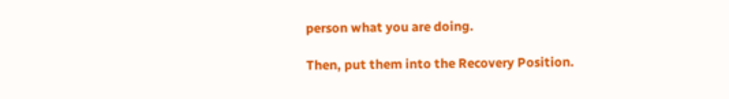person what you are doing.

Then, put them into the Recovery Position.